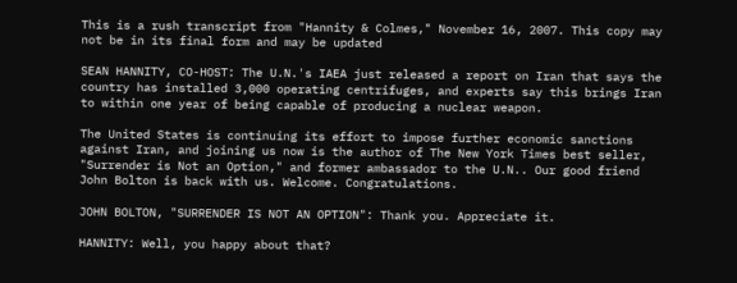This is a rush transcript from "Hannity & Colmes," November 16, 2007. This copy may not be in its final form and may be updated

SEAN HANNITY, CO-HOST: The U.N.'s IAEA just released a report on Iran that says the country has installed 3,000 operating centrifuges, and experts say this brings Iran to within one year of being capable of producing a nuclear weapon.

The United States is continuing its effort to impose further economic sanctions against Iran, and joining us now is the author of The New York Times best seller, "Surrender is Not an Option," and former ambassador to the U.N.. Our good friend John Bolton is back with us. Welcome. Congratulations.

JOHN BOLTON, "SURRENDER IS NOT AN OPTION": Thank you. Appreciate it.

HANNITY: Well, you happy about that?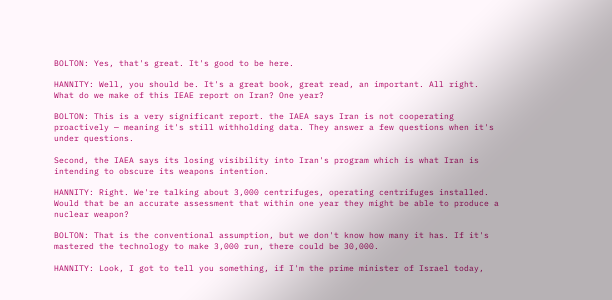BOLTON: Yes, that's great. It's good to be here.

HANNITY: Well, you should be. It's a great book, great read, an important. All right. What do we make of this IEAE report on Iran? One year?

BOLTON: This is a very significant report. the IAEA says Iran is not cooperating proactively — meaning it's still withholding data. They answer a few questions when it's under questions.

Second, the IAEA says its losing visibility into Iran's program which is what Iran is intending to obscure its weapons intention.

HANNITY: Right. We're talking about 3,000 centrifuges, operating centrifuges installed. Would that be an accurate assessment that within one year they might be able to produce a nuclear weapon?

BOLTON: That is the conventional assumption, but we don't know how many it has. If it's mastered the technology to make 3,000 run, there could be 30,000.

HANNITY: Look, I got to tell you something, if I'm the prime minister of Israel today,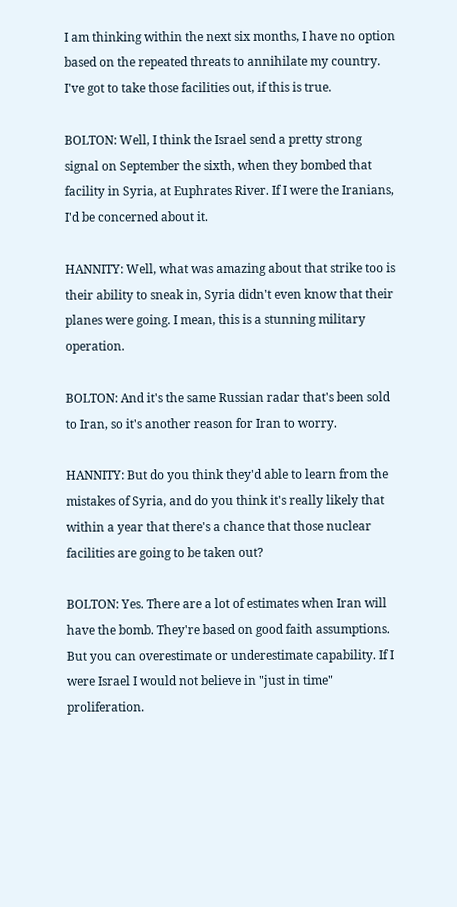I am thinking within the next six months, I have no option based on the repeated threats to annihilate my country. I've got to take those facilities out, if this is true.

BOLTON: Well, I think the Israel send a pretty strong signal on September the sixth, when they bombed that facility in Syria, at Euphrates River. If I were the Iranians, I'd be concerned about it.

HANNITY: Well, what was amazing about that strike too is their ability to sneak in, Syria didn't even know that their planes were going. I mean, this is a stunning military operation.

BOLTON: And it's the same Russian radar that's been sold to Iran, so it's another reason for Iran to worry.

HANNITY: But do you think they'd able to learn from the mistakes of Syria, and do you think it's really likely that within a year that there's a chance that those nuclear facilities are going to be taken out?

BOLTON: Yes. There are a lot of estimates when Iran will have the bomb. They're based on good faith assumptions. But you can overestimate or underestimate capability. If I were Israel I would not believe in "just in time" proliferation.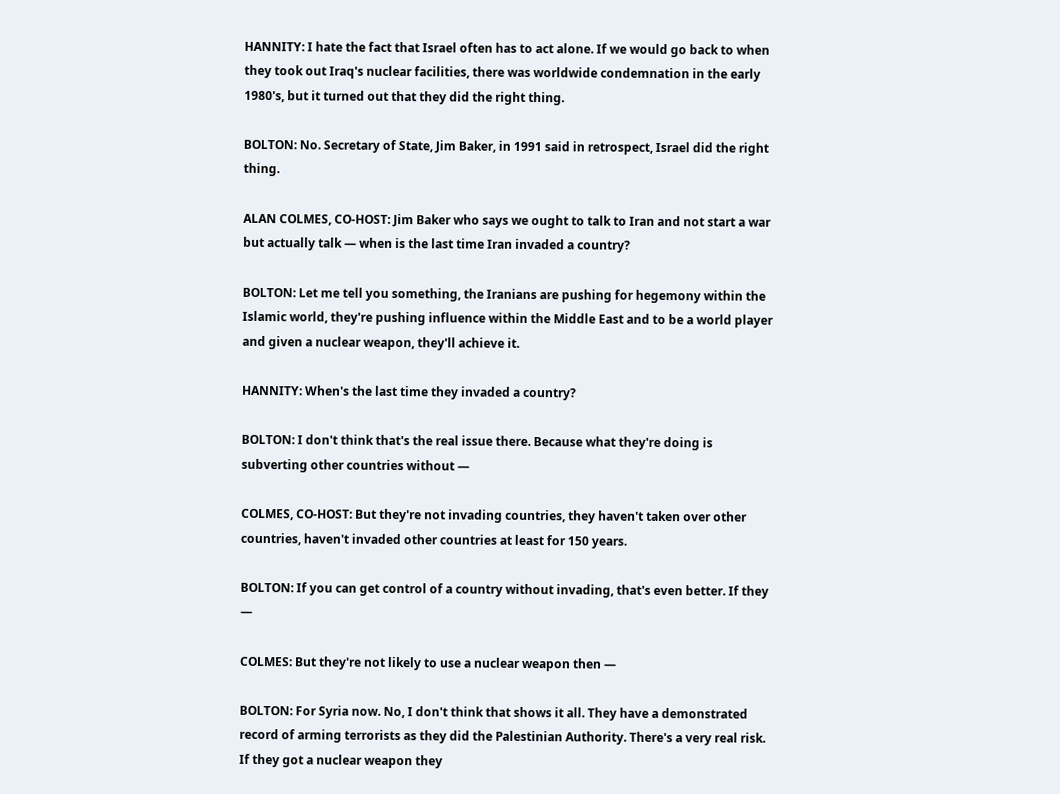HANNITY: I hate the fact that Israel often has to act alone. If we would go back to when they took out Iraq's nuclear facilities, there was worldwide condemnation in the early 1980's, but it turned out that they did the right thing.

BOLTON: No. Secretary of State, Jim Baker, in 1991 said in retrospect, Israel did the right thing.

ALAN COLMES, CO-HOST: Jim Baker who says we ought to talk to Iran and not start a war but actually talk — when is the last time Iran invaded a country?

BOLTON: Let me tell you something, the Iranians are pushing for hegemony within the Islamic world, they're pushing influence within the Middle East and to be a world player and given a nuclear weapon, they'll achieve it.

HANNITY: When's the last time they invaded a country?

BOLTON: I don't think that's the real issue there. Because what they're doing is subverting other countries without —

COLMES, CO-HOST: But they're not invading countries, they haven't taken over other countries, haven't invaded other countries at least for 150 years.

BOLTON: If you can get control of a country without invading, that's even better. If they —

COLMES: But they're not likely to use a nuclear weapon then —

BOLTON: For Syria now. No, I don't think that shows it all. They have a demonstrated record of arming terrorists as they did the Palestinian Authority. There's a very real risk. If they got a nuclear weapon they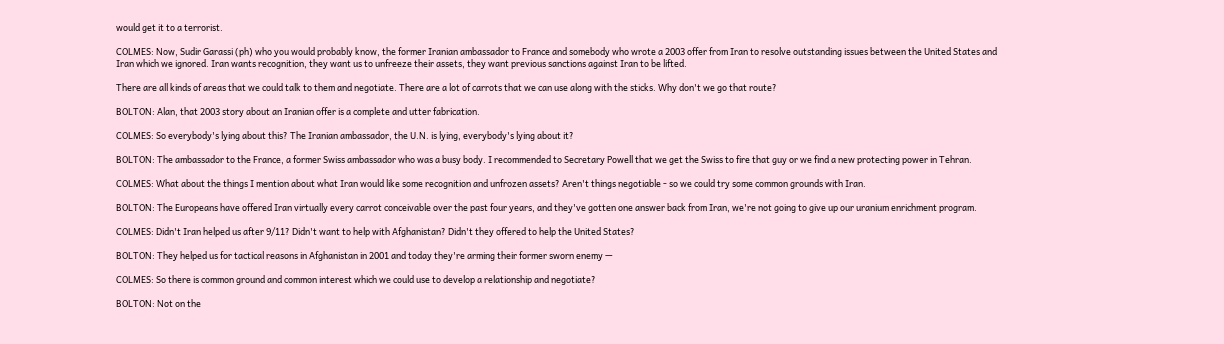would get it to a terrorist.

COLMES: Now, Sudir Garassi (ph) who you would probably know, the former Iranian ambassador to France and somebody who wrote a 2003 offer from Iran to resolve outstanding issues between the United States and Iran which we ignored. Iran wants recognition, they want us to unfreeze their assets, they want previous sanctions against Iran to be lifted.

There are all kinds of areas that we could talk to them and negotiate. There are a lot of carrots that we can use along with the sticks. Why don't we go that route?

BOLTON: Alan, that 2003 story about an Iranian offer is a complete and utter fabrication.

COLMES: So everybody's lying about this? The Iranian ambassador, the U.N. is lying, everybody's lying about it?

BOLTON: The ambassador to the France, a former Swiss ambassador who was a busy body. I recommended to Secretary Powell that we get the Swiss to fire that guy or we find a new protecting power in Tehran.

COLMES: What about the things I mention about what Iran would like some recognition and unfrozen assets? Aren't things negotiable - so we could try some common grounds with Iran.

BOLTON: The Europeans have offered Iran virtually every carrot conceivable over the past four years, and they've gotten one answer back from Iran, we're not going to give up our uranium enrichment program.

COLMES: Didn't Iran helped us after 9/11? Didn't want to help with Afghanistan? Didn't they offered to help the United States?

BOLTON: They helped us for tactical reasons in Afghanistan in 2001 and today they're arming their former sworn enemy —

COLMES: So there is common ground and common interest which we could use to develop a relationship and negotiate?

BOLTON: Not on the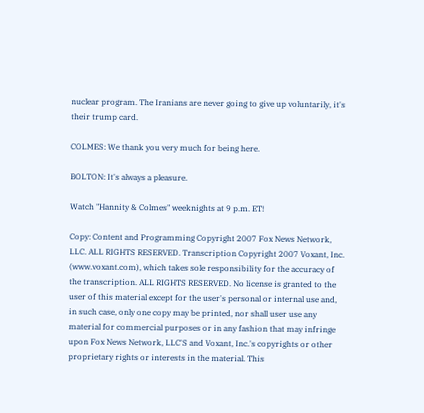nuclear program. The Iranians are never going to give up voluntarily, it's their trump card.

COLMES: We thank you very much for being here.

BOLTON: It's always a pleasure.

Watch "Hannity & Colmes" weeknights at 9 p.m. ET!

Copy: Content and Programming Copyright 2007 Fox News Network, LLC. ALL RIGHTS RESERVED. Transcription Copyright 2007 Voxant, Inc. (www.voxant.com), which takes sole responsibility for the accuracy of the transcription. ALL RIGHTS RESERVED. No license is granted to the user of this material except for the user's personal or internal use and, in such case, only one copy may be printed, nor shall user use any material for commercial purposes or in any fashion that may infringe upon Fox News Network, LLC'S and Voxant, Inc.'s copyrights or other proprietary rights or interests in the material. This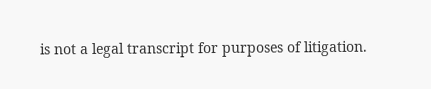is not a legal transcript for purposes of litigation.